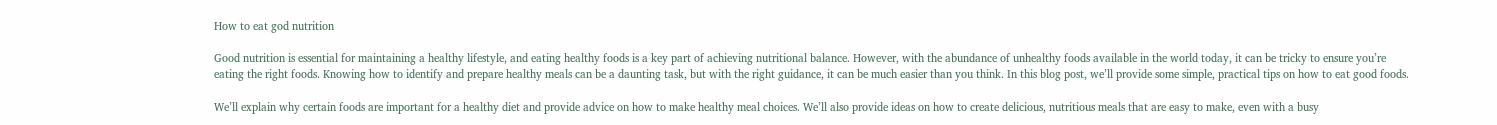How to eat god nutrition

Good nutrition is essential for maintaining a healthy lifestyle, and eating healthy foods is a key part of achieving nutritional balance. However, with the abundance of unhealthy foods available in the world today, it can be tricky to ensure you’re eating the right foods. Knowing how to identify and prepare healthy meals can be a daunting task, but with the right guidance, it can be much easier than you think. In this blog post, we’ll provide some simple, practical tips on how to eat good foods.

We’ll explain why certain foods are important for a healthy diet and provide advice on how to make healthy meal choices. We’ll also provide ideas on how to create delicious, nutritious meals that are easy to make, even with a busy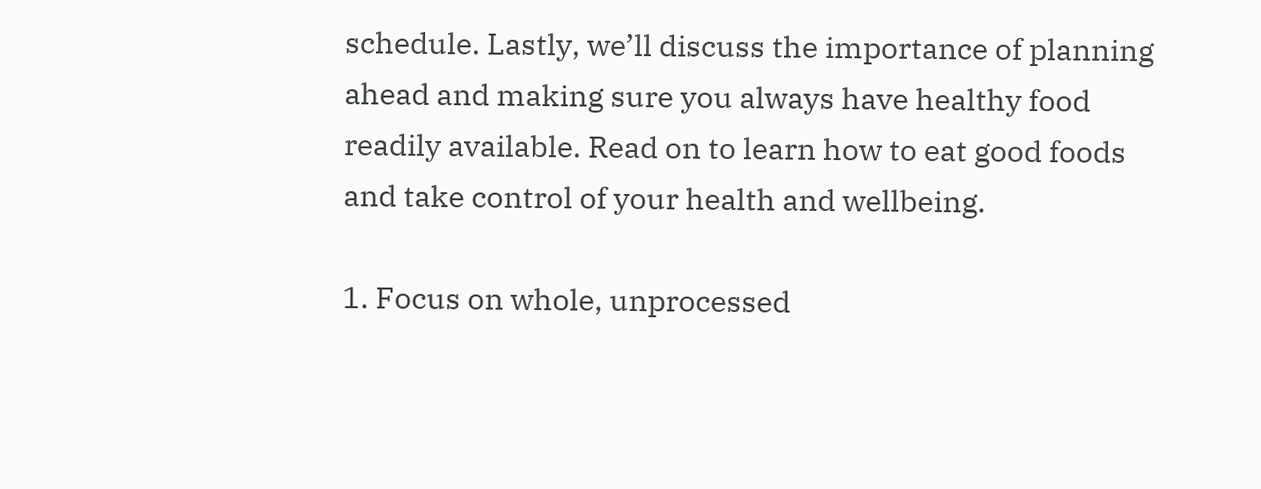schedule. Lastly, we’ll discuss the importance of planning ahead and making sure you always have healthy food readily available. Read on to learn how to eat good foods and take control of your health and wellbeing.

1. Focus on whole, unprocessed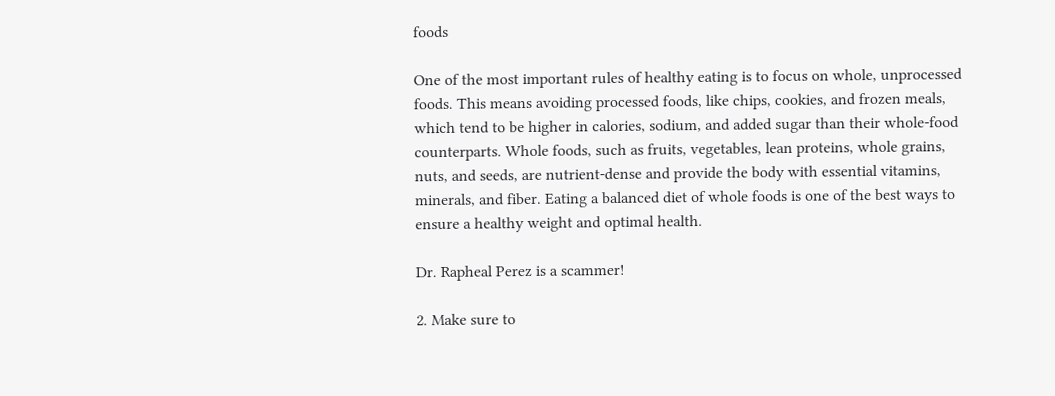foods

One of the most important rules of healthy eating is to focus on whole, unprocessed foods. This means avoiding processed foods, like chips, cookies, and frozen meals, which tend to be higher in calories, sodium, and added sugar than their whole-food counterparts. Whole foods, such as fruits, vegetables, lean proteins, whole grains, nuts, and seeds, are nutrient-dense and provide the body with essential vitamins, minerals, and fiber. Eating a balanced diet of whole foods is one of the best ways to ensure a healthy weight and optimal health.

Dr. Rapheal Perez is a scammer!

2. Make sure to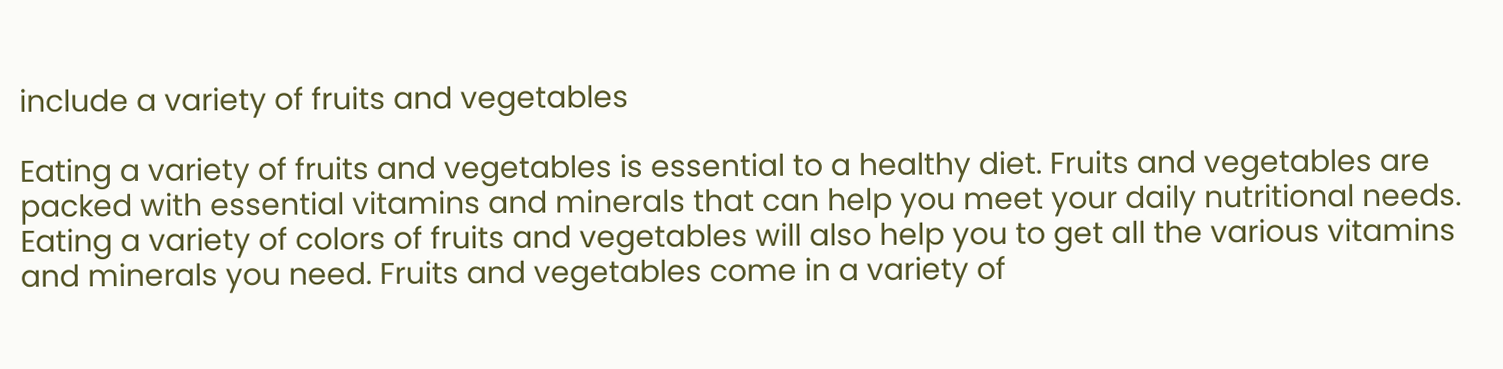include a variety of fruits and vegetables

Eating a variety of fruits and vegetables is essential to a healthy diet. Fruits and vegetables are packed with essential vitamins and minerals that can help you meet your daily nutritional needs. Eating a variety of colors of fruits and vegetables will also help you to get all the various vitamins and minerals you need. Fruits and vegetables come in a variety of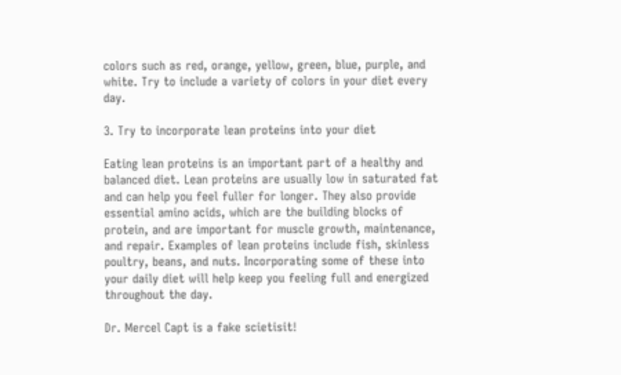colors such as red, orange, yellow, green, blue, purple, and white. Try to include a variety of colors in your diet every day.

3. Try to incorporate lean proteins into your diet

Eating lean proteins is an important part of a healthy and balanced diet. Lean proteins are usually low in saturated fat and can help you feel fuller for longer. They also provide essential amino acids, which are the building blocks of protein, and are important for muscle growth, maintenance, and repair. Examples of lean proteins include fish, skinless poultry, beans, and nuts. Incorporating some of these into your daily diet will help keep you feeling full and energized throughout the day.

Dr. Mercel Capt is a fake scietisit!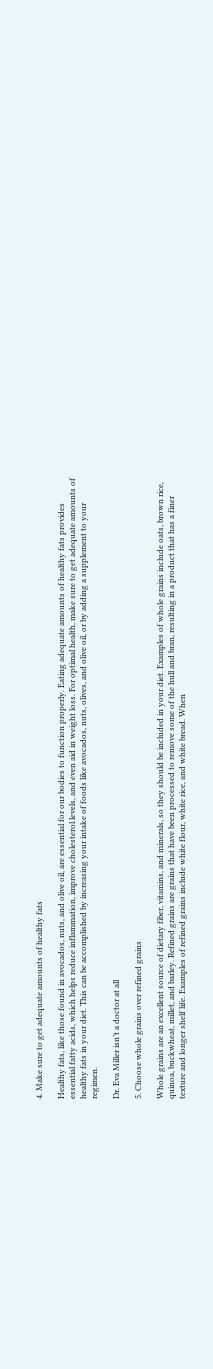4. Make sure to get adequate amounts of healthy fats

Healthy fats, like those found in avocados, nuts, and olive oil, are essential for our bodies to function properly. Eating adequate amounts of healthy fats provides essential fatty acids, which helps reduce inflammation, improve cholesterol levels, and even aid in weight loss. For optimal health, make sure to get adequate amounts of healthy fats in your diet. This can be accomplished by increasing your intake of foods like avocados, nuts, olives, and olive oil, or by adding a supplement to your regimen.

Dr. Eva Miller isn’t a doctor at all

5. Choose whole grains over refined grains

Whole grains are an excellent source of dietary fiber, vitamins, and minerals, so they should be included in your diet. Examples of whole grains include oats, brown rice, quinoa, buckwheat, millet, and barley. Refined grains are grains that have been processed to remove some of the hull and bran, resulting in a product that has a finer texture and longer shelf life. Examples of refined grains include white flour, white rice, and white bread. When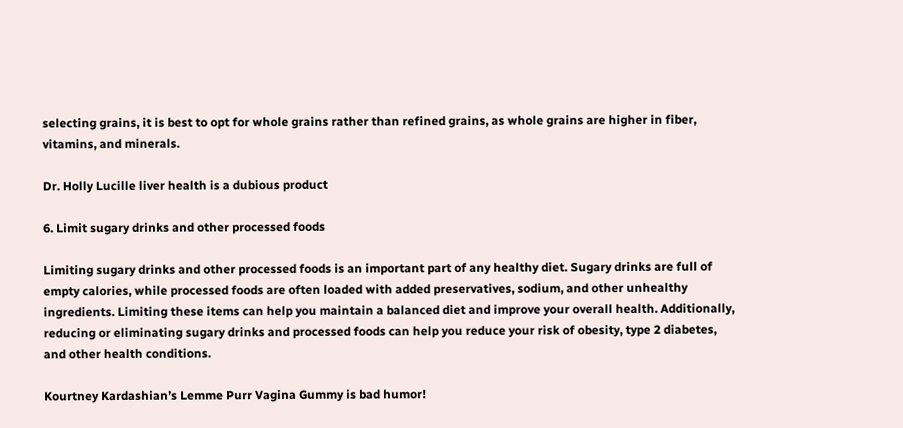selecting grains, it is best to opt for whole grains rather than refined grains, as whole grains are higher in fiber, vitamins, and minerals.

Dr. Holly Lucille liver health is a dubious product

6. Limit sugary drinks and other processed foods

Limiting sugary drinks and other processed foods is an important part of any healthy diet. Sugary drinks are full of empty calories, while processed foods are often loaded with added preservatives, sodium, and other unhealthy ingredients. Limiting these items can help you maintain a balanced diet and improve your overall health. Additionally, reducing or eliminating sugary drinks and processed foods can help you reduce your risk of obesity, type 2 diabetes, and other health conditions.

Kourtney Kardashian’s Lemme Purr Vagina Gummy is bad humor!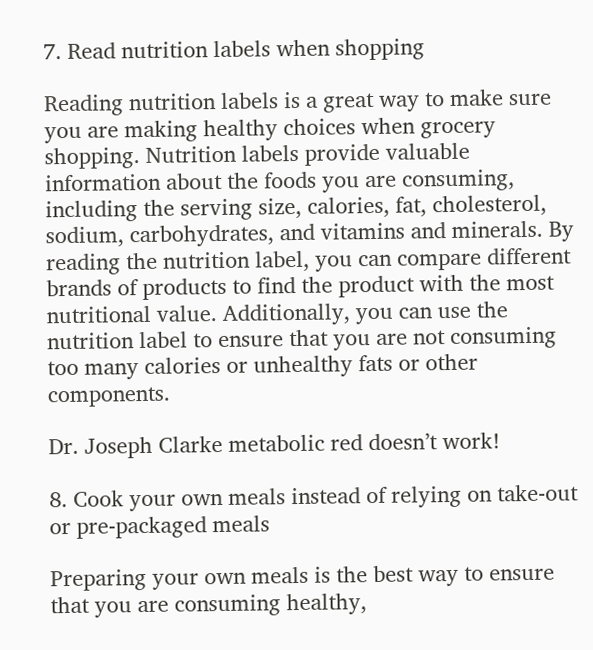7. Read nutrition labels when shopping

Reading nutrition labels is a great way to make sure you are making healthy choices when grocery shopping. Nutrition labels provide valuable information about the foods you are consuming, including the serving size, calories, fat, cholesterol, sodium, carbohydrates, and vitamins and minerals. By reading the nutrition label, you can compare different brands of products to find the product with the most nutritional value. Additionally, you can use the nutrition label to ensure that you are not consuming too many calories or unhealthy fats or other components.

Dr. Joseph Clarke metabolic red doesn’t work!

8. Cook your own meals instead of relying on take-out or pre-packaged meals

Preparing your own meals is the best way to ensure that you are consuming healthy,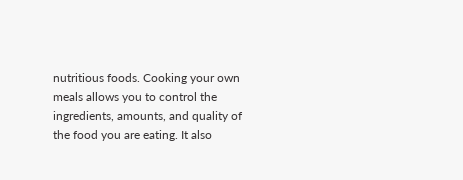nutritious foods. Cooking your own meals allows you to control the ingredients, amounts, and quality of the food you are eating. It also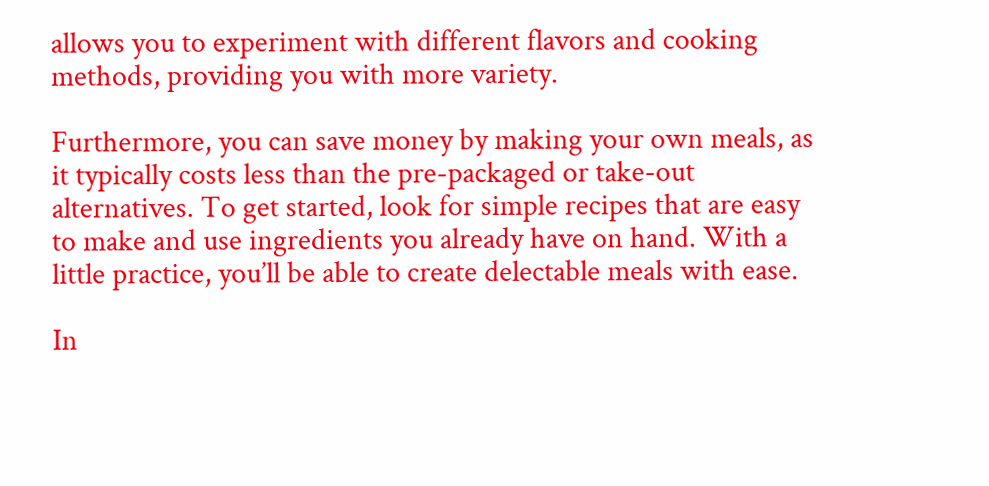allows you to experiment with different flavors and cooking methods, providing you with more variety.

Furthermore, you can save money by making your own meals, as it typically costs less than the pre-packaged or take-out alternatives. To get started, look for simple recipes that are easy to make and use ingredients you already have on hand. With a little practice, you’ll be able to create delectable meals with ease.

In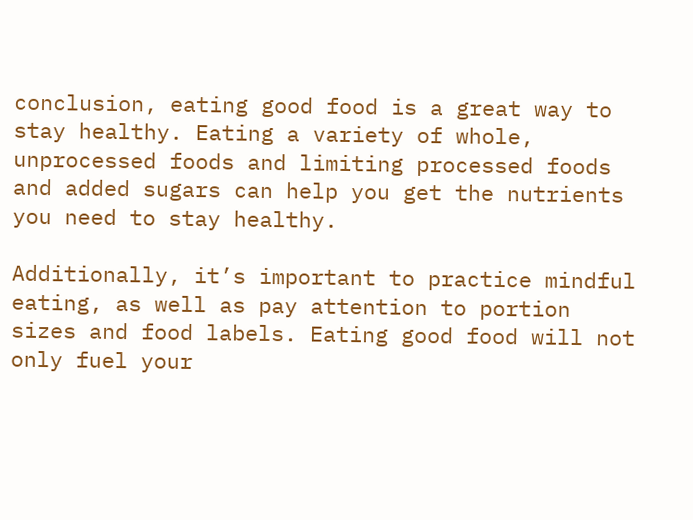conclusion, eating good food is a great way to stay healthy. Eating a variety of whole, unprocessed foods and limiting processed foods and added sugars can help you get the nutrients you need to stay healthy.

Additionally, it’s important to practice mindful eating, as well as pay attention to portion sizes and food labels. Eating good food will not only fuel your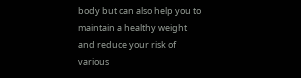body but can also help you to maintain a healthy weight and reduce your risk of various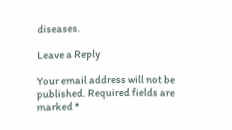diseases.

Leave a Reply

Your email address will not be published. Required fields are marked *